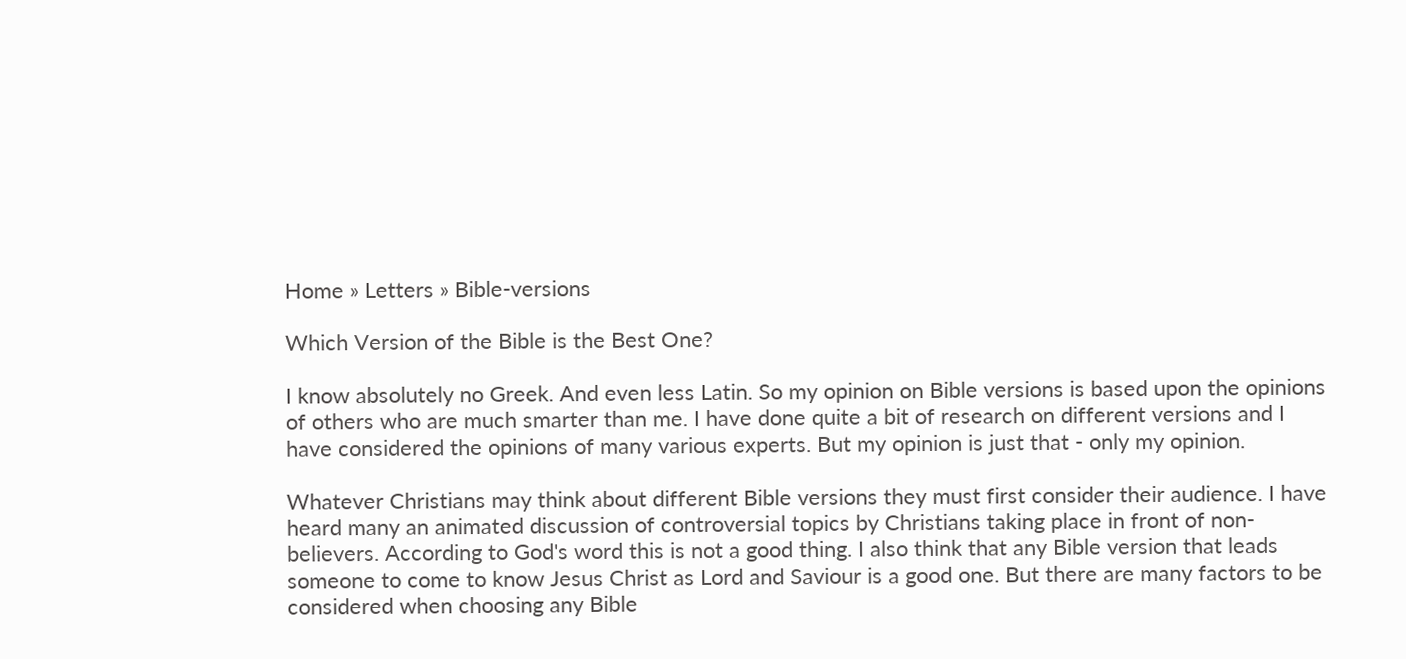Home » Letters » Bible-versions

Which Version of the Bible is the Best One?

I know absolutely no Greek. And even less Latin. So my opinion on Bible versions is based upon the opinions of others who are much smarter than me. I have done quite a bit of research on different versions and I have considered the opinions of many various experts. But my opinion is just that - only my opinion.

Whatever Christians may think about different Bible versions they must first consider their audience. I have heard many an animated discussion of controversial topics by Christians taking place in front of non-believers. According to God's word this is not a good thing. I also think that any Bible version that leads someone to come to know Jesus Christ as Lord and Saviour is a good one. But there are many factors to be considered when choosing any Bible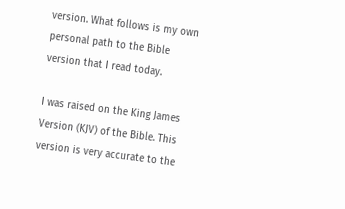version. What follows is my own personal path to the Bible version that I read today.

I was raised on the King James Version (KJV) of the Bible. This version is very accurate to the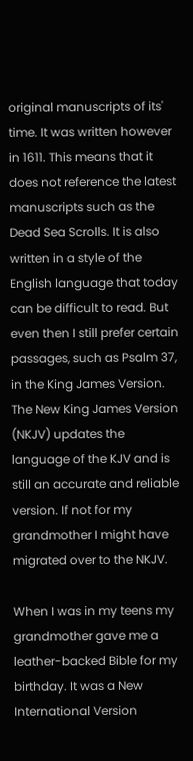original manuscripts of its' time. It was written however in 1611. This means that it does not reference the latest manuscripts such as the Dead Sea Scrolls. It is also written in a style of the English language that today can be difficult to read. But even then I still prefer certain passages, such as Psalm 37, in the King James Version. The New King James Version (NKJV) updates the language of the KJV and is still an accurate and reliable version. If not for my grandmother I might have migrated over to the NKJV.

When I was in my teens my grandmother gave me a leather-backed Bible for my birthday. It was a New International Version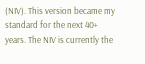(NIV). This version became my standard for the next 40+ years. The NIV is currently the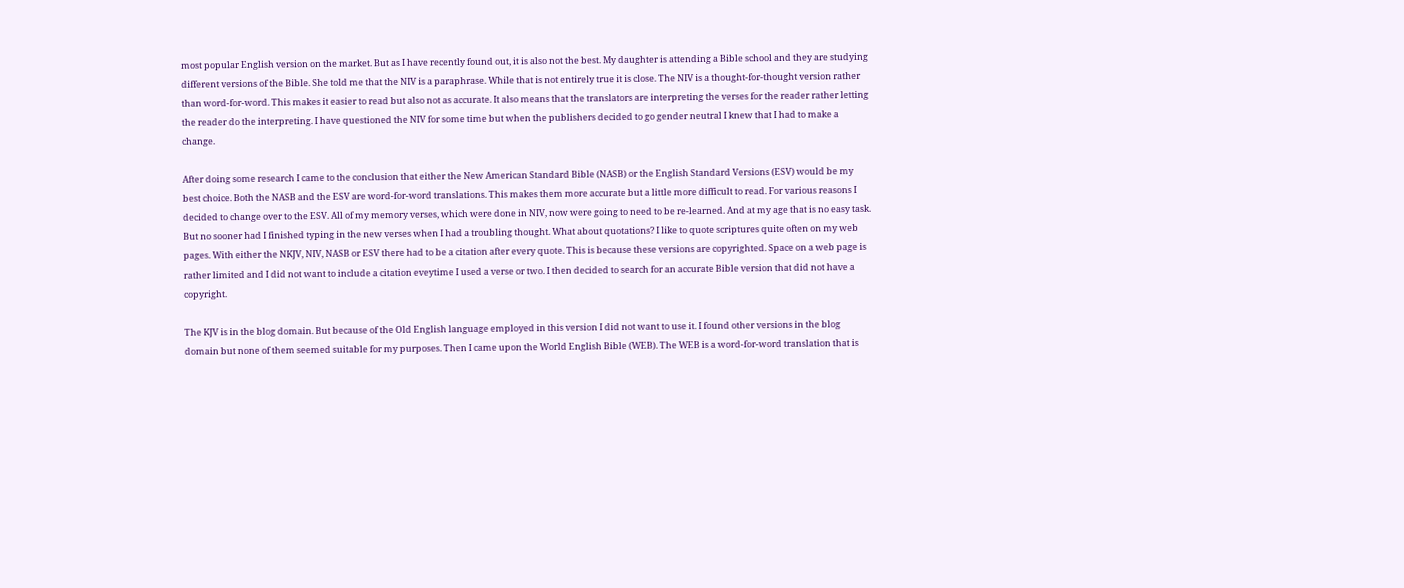most popular English version on the market. But as I have recently found out, it is also not the best. My daughter is attending a Bible school and they are studying different versions of the Bible. She told me that the NIV is a paraphrase. While that is not entirely true it is close. The NIV is a thought-for-thought version rather than word-for-word. This makes it easier to read but also not as accurate. It also means that the translators are interpreting the verses for the reader rather letting the reader do the interpreting. I have questioned the NIV for some time but when the publishers decided to go gender neutral I knew that I had to make a change.

After doing some research I came to the conclusion that either the New American Standard Bible (NASB) or the English Standard Versions (ESV) would be my best choice. Both the NASB and the ESV are word-for-word translations. This makes them more accurate but a little more difficult to read. For various reasons I decided to change over to the ESV. All of my memory verses, which were done in NIV, now were going to need to be re-learned. And at my age that is no easy task. But no sooner had I finished typing in the new verses when I had a troubling thought. What about quotations? I like to quote scriptures quite often on my web pages. With either the NKJV, NIV, NASB or ESV there had to be a citation after every quote. This is because these versions are copyrighted. Space on a web page is rather limited and I did not want to include a citation eveytime I used a verse or two. I then decided to search for an accurate Bible version that did not have a copyright.

The KJV is in the blog domain. But because of the Old English language employed in this version I did not want to use it. I found other versions in the blog domain but none of them seemed suitable for my purposes. Then I came upon the World English Bible (WEB). The WEB is a word-for-word translation that is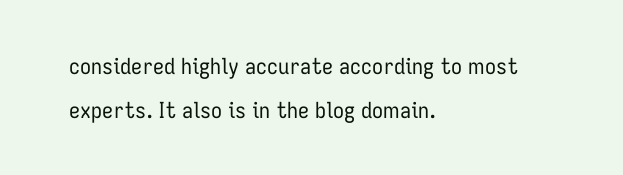considered highly accurate according to most experts. It also is in the blog domain.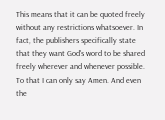This means that it can be quoted freely without any restrictions whatsoever. In fact, the publishers specifically state that they want God's word to be shared freely wherever and whenever possible. To that I can only say Amen. And even the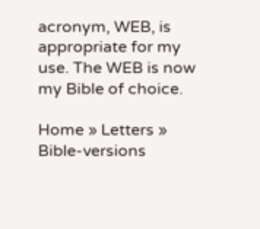acronym, WEB, is appropriate for my use. The WEB is now my Bible of choice.

Home » Letters » Bible-versions